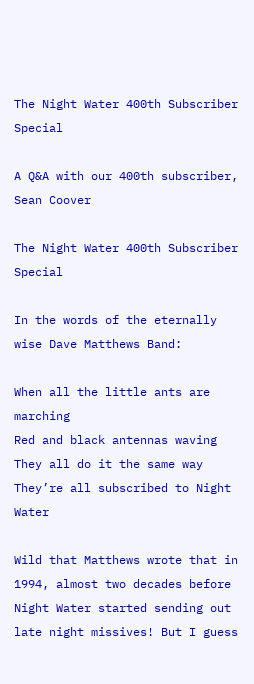The Night Water 400th Subscriber Special

A Q&A with our 400th subscriber, Sean Coover

The Night Water 400th Subscriber Special

In the words of the eternally wise Dave Matthews Band:

When all the little ants are marching
Red and black antennas waving
They all do it the same way
They’re all subscribed to Night Water

Wild that Matthews wrote that in 1994, almost two decades before Night Water started sending out late night missives! But I guess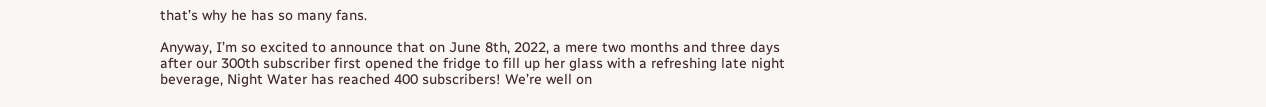that’s why he has so many fans.

Anyway, I’m so excited to announce that on June 8th, 2022, a mere two months and three days after our 300th subscriber first opened the fridge to fill up her glass with a refreshing late night beverage, Night Water has reached 400 subscribers! We’re well on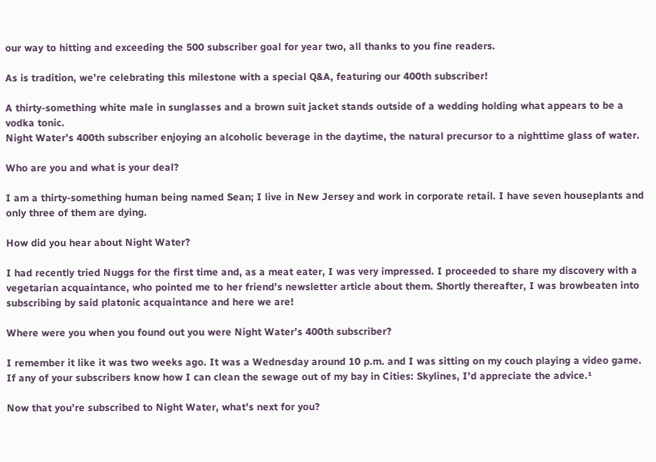our way to hitting and exceeding the 500 subscriber goal for year two, all thanks to you fine readers.

As is tradition, we’re celebrating this milestone with a special Q&A, featuring our 400th subscriber!

A thirty-something white male in sunglasses and a brown suit jacket stands outside of a wedding holding what appears to be a vodka tonic.
Night Water’s 400th subscriber enjoying an alcoholic beverage in the daytime, the natural precursor to a nighttime glass of water.

Who are you and what is your deal?

I am a thirty-something human being named Sean; I live in New Jersey and work in corporate retail. I have seven houseplants and only three of them are dying.

How did you hear about Night Water?

I had recently tried Nuggs for the first time and, as a meat eater, I was very impressed. I proceeded to share my discovery with a vegetarian acquaintance, who pointed me to her friend’s newsletter article about them. Shortly thereafter, I was browbeaten into subscribing by said platonic acquaintance and here we are!

Where were you when you found out you were Night Water’s 400th subscriber?

I remember it like it was two weeks ago. It was a Wednesday around 10 p.m. and I was sitting on my couch playing a video game. If any of your subscribers know how I can clean the sewage out of my bay in Cities: Skylines, I’d appreciate the advice.¹

Now that you’re subscribed to Night Water, what’s next for you?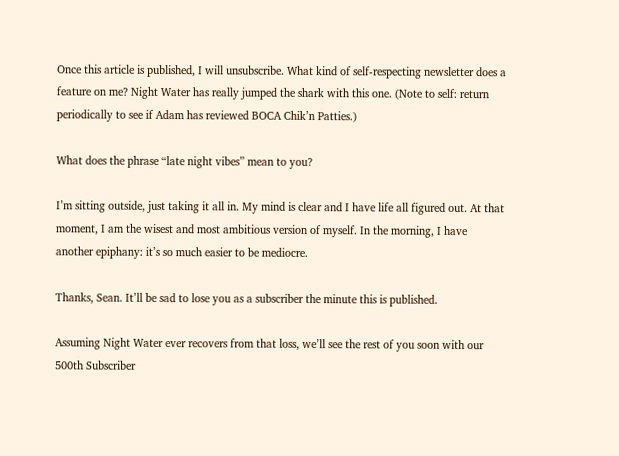Once this article is published, I will unsubscribe. What kind of self-respecting newsletter does a feature on me? Night Water has really jumped the shark with this one. (Note to self: return periodically to see if Adam has reviewed BOCA Chik’n Patties.)

What does the phrase “late night vibes” mean to you?

I’m sitting outside, just taking it all in. My mind is clear and I have life all figured out. At that moment, I am the wisest and most ambitious version of myself. In the morning, I have another epiphany: it’s so much easier to be mediocre.

Thanks, Sean. It’ll be sad to lose you as a subscriber the minute this is published.

Assuming Night Water ever recovers from that loss, we’ll see the rest of you soon with our 500th Subscriber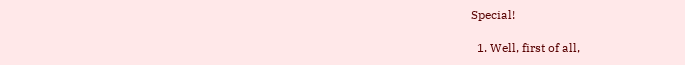Special!

  1. Well, first of all,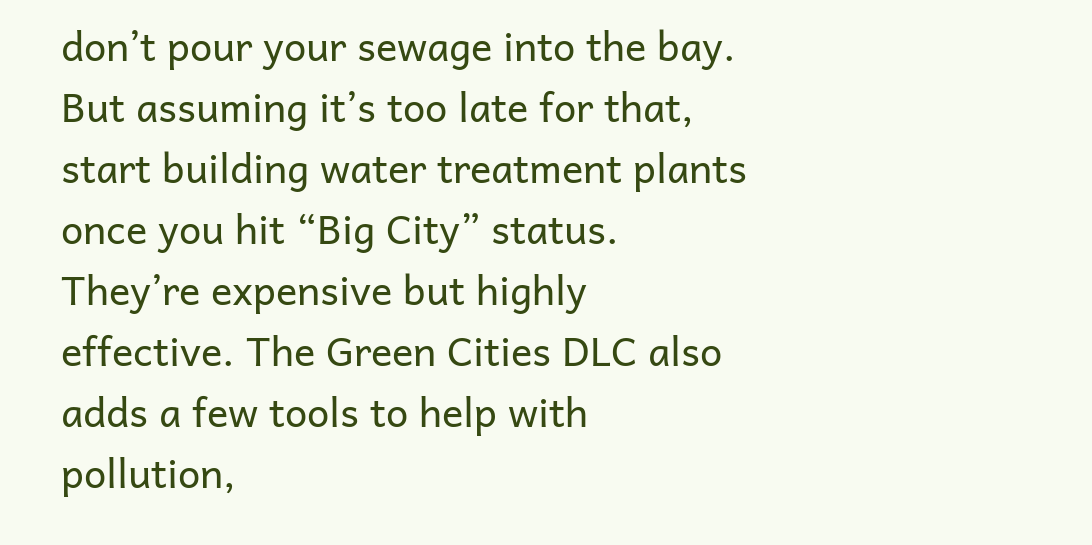don’t pour your sewage into the bay. But assuming it’s too late for that, start building water treatment plants once you hit “Big City” status. They’re expensive but highly effective. The Green Cities DLC also adds a few tools to help with pollution,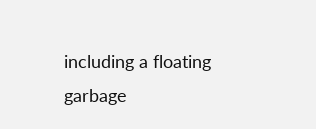including a floating garbage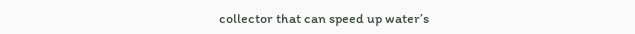collector that can speed up water’s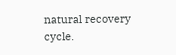natural recovery cycle.